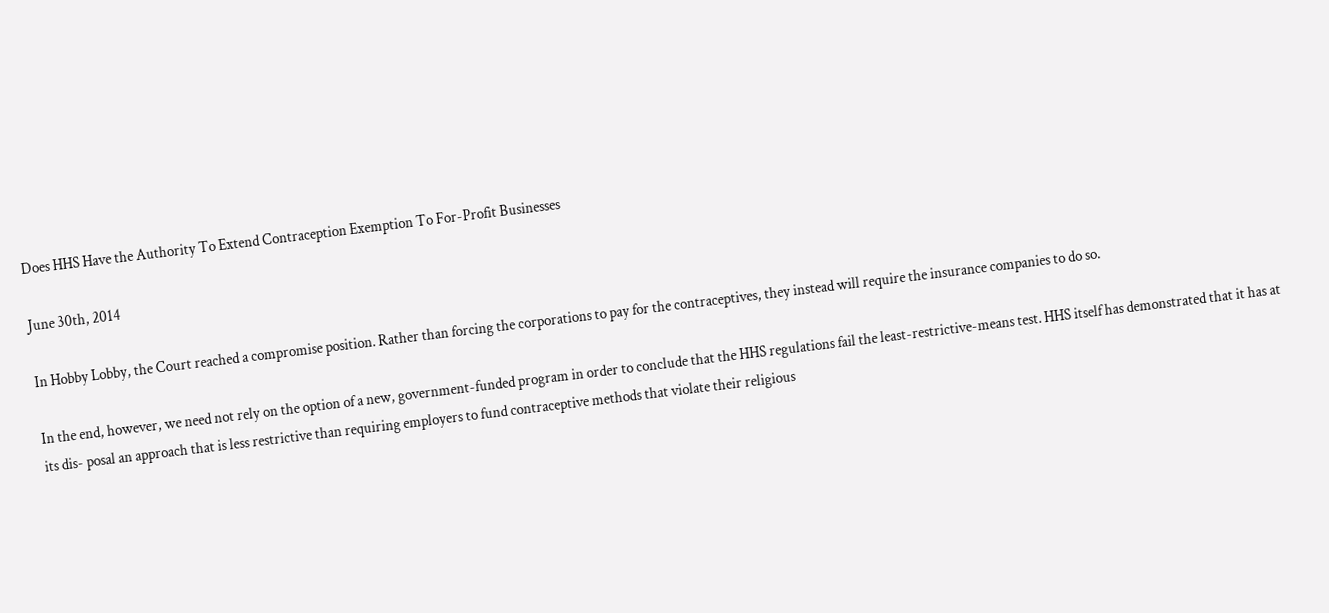Does HHS Have the Authority To Extend Contraception Exemption To For-Profit Businesses

June 30th, 2014

In Hobby Lobby, the Court reached a compromise position. Rather than forcing the corporations to pay for the contraceptives, they instead will require the insurance companies to do so.

In the end, however, we need not rely on the option of a new, government-funded program in order to conclude that the HHS regulations fail the least-restrictive-means test. HHS itself has demonstrated that it has at its dis- posal an approach that is less restrictive than requiring employers to fund contraceptive methods that violate their religious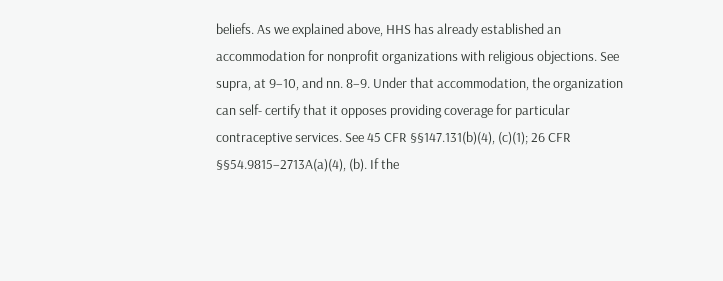beliefs. As we explained above, HHS has already established an accommodation for nonprofit organizations with religious objections. See supra, at 9–10, and nn. 8–9. Under that accommodation, the organization can self- certify that it opposes providing coverage for particular contraceptive services. See 45 CFR §§147.131(b)(4), (c)(1); 26 CFR §§54.9815–2713A(a)(4), (b). If the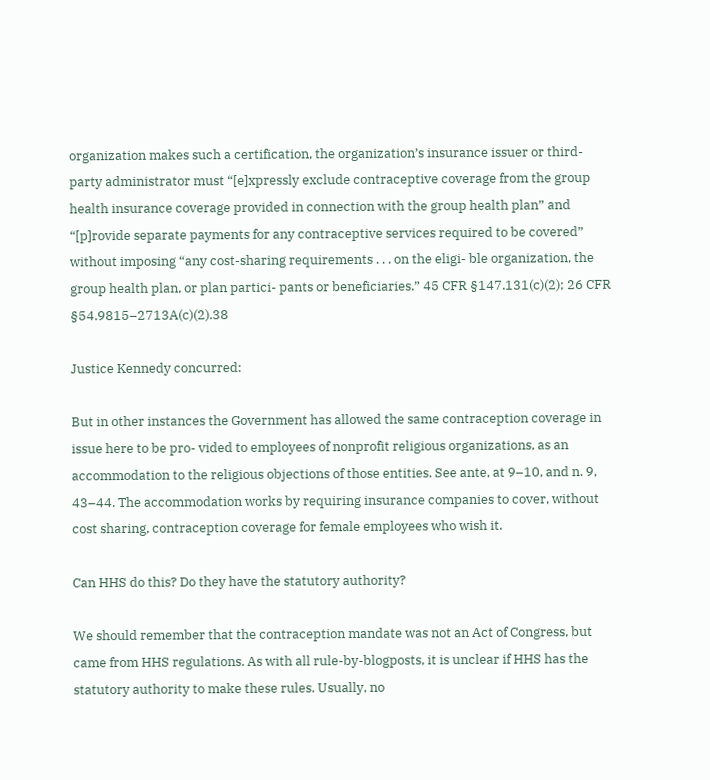organization makes such a certification, the organization’s insurance issuer or third-party administrator must “[e]xpressly exclude contraceptive coverage from the group health insurance coverage provided in connection with the group health plan” and “[p]rovide separate payments for any contraceptive services required to be covered” without imposing “any cost-sharing requirements . . . on the eligi- ble organization, the group health plan, or plan partici- pants or beneficiaries.” 45 CFR §147.131(c)(2); 26 CFR §54.9815–2713A(c)(2).38

Justice Kennedy concurred:

But in other instances the Government has allowed the same contraception coverage in issue here to be pro- vided to employees of nonprofit religious organizations, as an accommodation to the religious objections of those entities. See ante, at 9–10, and n. 9, 43–44. The accommodation works by requiring insurance companies to cover, without cost sharing, contraception coverage for female employees who wish it.

Can HHS do this? Do they have the statutory authority?

We should remember that the contraception mandate was not an Act of Congress, but came from HHS regulations. As with all rule-by-blogposts, it is unclear if HHS has the statutory authority to make these rules. Usually, no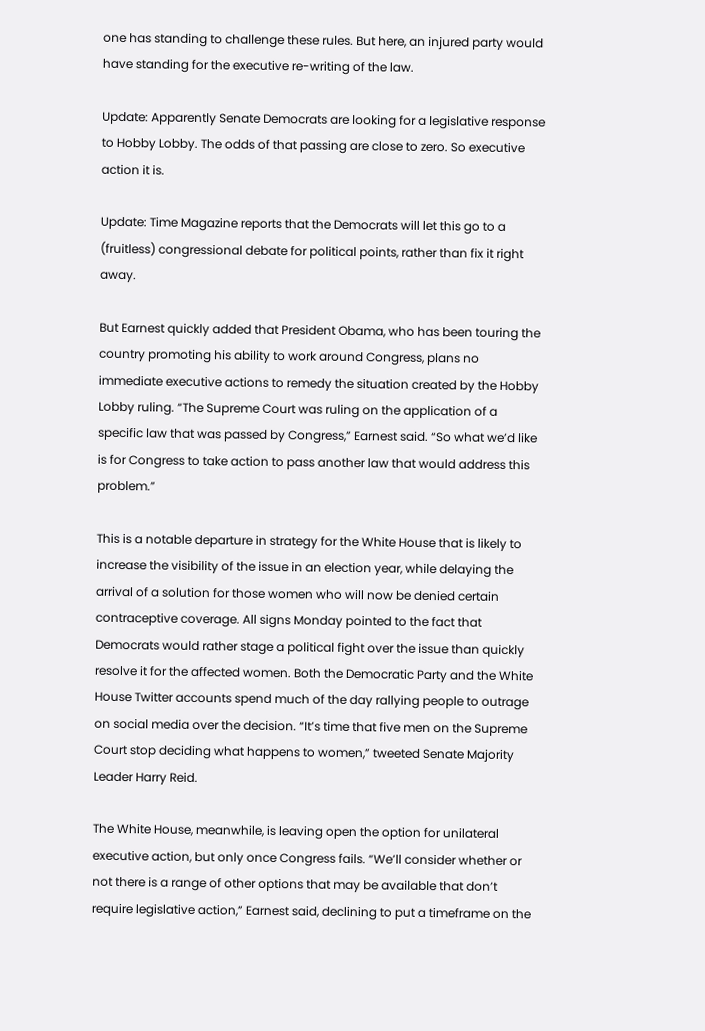one has standing to challenge these rules. But here, an injured party would have standing for the executive re-writing of the law.

Update: Apparently Senate Democrats are looking for a legislative response to Hobby Lobby. The odds of that passing are close to zero. So executive action it is.

Update: Time Magazine reports that the Democrats will let this go to a (fruitless) congressional debate for political points, rather than fix it right away.

But Earnest quickly added that President Obama, who has been touring the country promoting his ability to work around Congress, plans no immediate executive actions to remedy the situation created by the Hobby Lobby ruling. “The Supreme Court was ruling on the application of a specific law that was passed by Congress,” Earnest said. “So what we’d like is for Congress to take action to pass another law that would address this problem.”

This is a notable departure in strategy for the White House that is likely to increase the visibility of the issue in an election year, while delaying the arrival of a solution for those women who will now be denied certain contraceptive coverage. All signs Monday pointed to the fact that Democrats would rather stage a political fight over the issue than quickly resolve it for the affected women. Both the Democratic Party and the White House Twitter accounts spend much of the day rallying people to outrage on social media over the decision. “It’s time that five men on the Supreme Court stop deciding what happens to women,” tweeted Senate Majority Leader Harry Reid.

The White House, meanwhile, is leaving open the option for unilateral executive action, but only once Congress fails. “We’ll consider whether or not there is a range of other options that may be available that don’t require legislative action,” Earnest said, declining to put a timeframe on the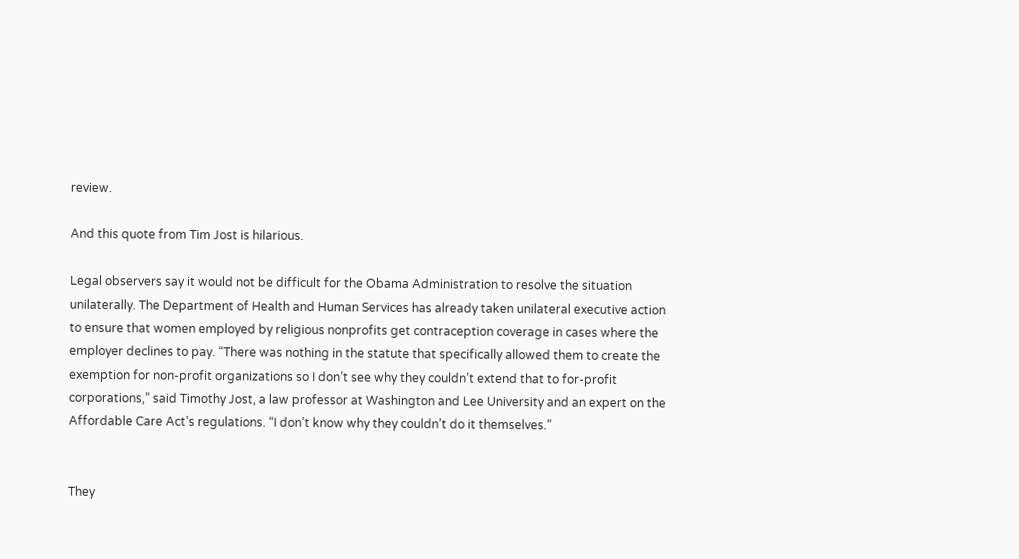review.

And this quote from Tim Jost is hilarious.

Legal observers say it would not be difficult for the Obama Administration to resolve the situation unilaterally. The Department of Health and Human Services has already taken unilateral executive action to ensure that women employed by religious nonprofits get contraception coverage in cases where the employer declines to pay. “There was nothing in the statute that specifically allowed them to create the exemption for non-profit organizations so I don’t see why they couldn’t extend that to for-profit corporations,” said Timothy Jost, a law professor at Washington and Lee University and an expert on the Affordable Care Act’s regulations. “I don’t know why they couldn’t do it themselves.”


They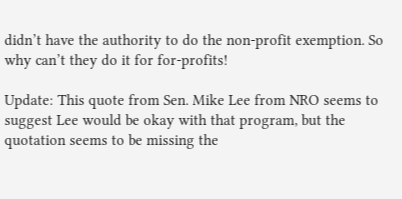didn’t have the authority to do the non-profit exemption. So why can’t they do it for for-profits!

Update: This quote from Sen. Mike Lee from NRO seems to suggest Lee would be okay with that program, but the quotation seems to be missing the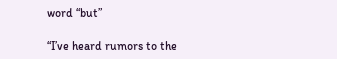word “but”

“I’ve heard rumors to the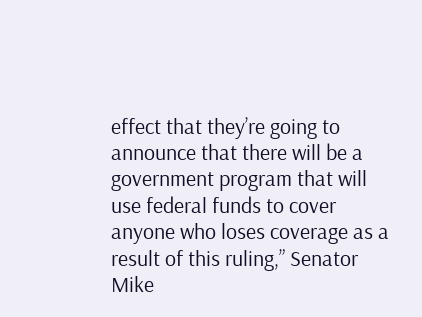effect that they’re going to announce that there will be a government program that will use federal funds to cover anyone who loses coverage as a result of this ruling,” Senator Mike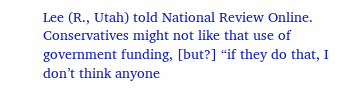Lee (R., Utah) told National Review Online. Conservatives might not like that use of government funding, [but?] “if they do that, I don’t think anyone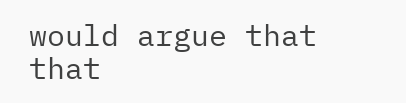would argue that that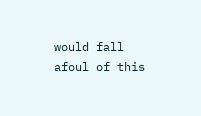would fall afoul of this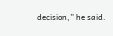decision,” he said.